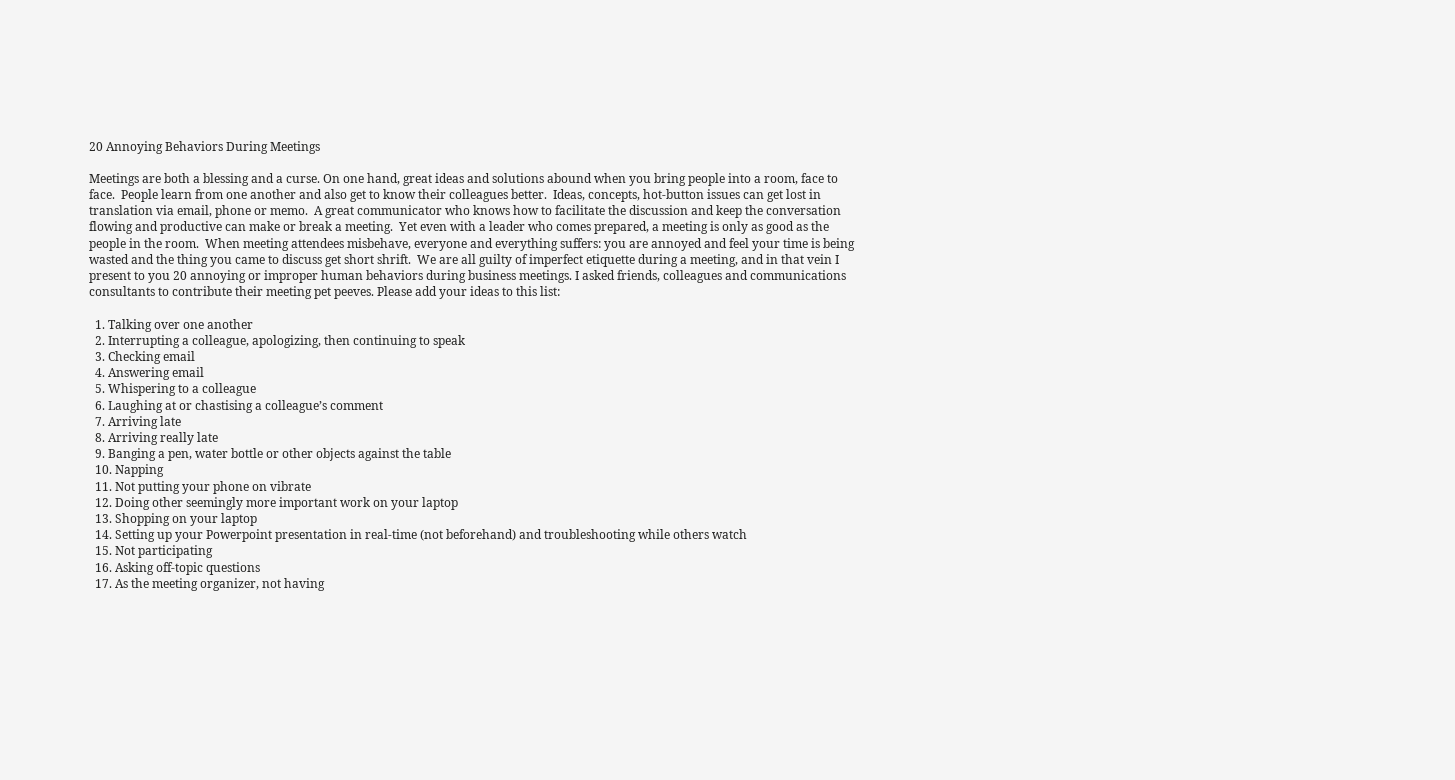20 Annoying Behaviors During Meetings

Meetings are both a blessing and a curse. On one hand, great ideas and solutions abound when you bring people into a room, face to face.  People learn from one another and also get to know their colleagues better.  Ideas, concepts, hot-button issues can get lost in translation via email, phone or memo.  A great communicator who knows how to facilitate the discussion and keep the conversation flowing and productive can make or break a meeting.  Yet even with a leader who comes prepared, a meeting is only as good as the people in the room.  When meeting attendees misbehave, everyone and everything suffers: you are annoyed and feel your time is being wasted and the thing you came to discuss get short shrift.  We are all guilty of imperfect etiquette during a meeting, and in that vein I present to you 20 annoying or improper human behaviors during business meetings. I asked friends, colleagues and communications consultants to contribute their meeting pet peeves. Please add your ideas to this list:

  1. Talking over one another
  2. Interrupting a colleague, apologizing, then continuing to speak
  3. Checking email
  4. Answering email
  5. Whispering to a colleague
  6. Laughing at or chastising a colleague’s comment
  7. Arriving late
  8. Arriving really late
  9. Banging a pen, water bottle or other objects against the table
  10. Napping
  11. Not putting your phone on vibrate
  12. Doing other seemingly more important work on your laptop
  13. Shopping on your laptop
  14. Setting up your Powerpoint presentation in real-time (not beforehand) and troubleshooting while others watch
  15. Not participating
  16. Asking off-topic questions
  17. As the meeting organizer, not having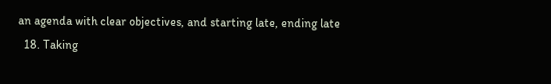an agenda with clear objectives, and starting late, ending late
  18. Taking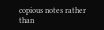copious notes rather than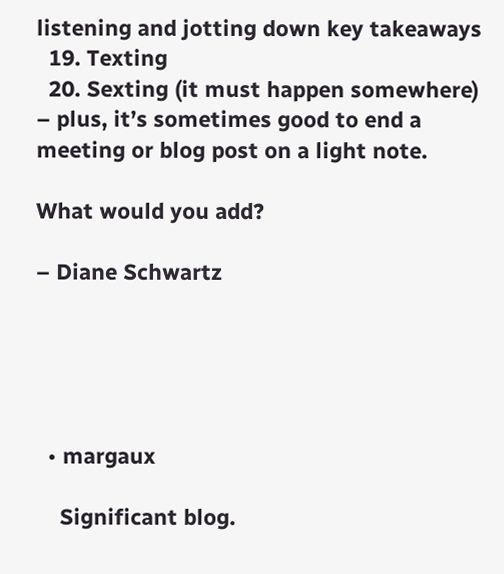listening and jotting down key takeaways
  19. Texting
  20. Sexting (it must happen somewhere) – plus, it’s sometimes good to end a meeting or blog post on a light note.

What would you add?

– Diane Schwartz





  • margaux

    Significant blog.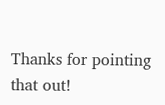Thanks for pointing that out!